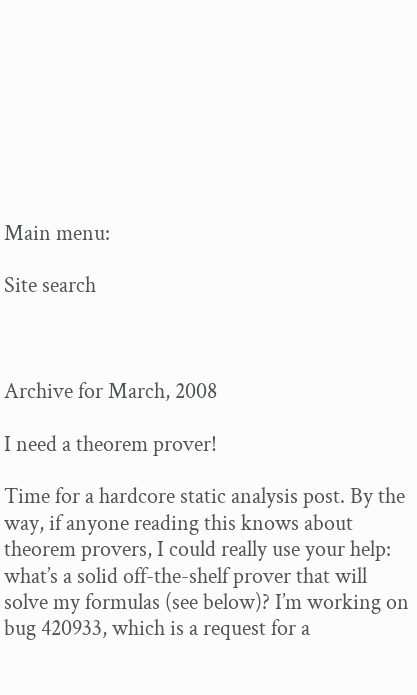Main menu:

Site search



Archive for March, 2008

I need a theorem prover!

Time for a hardcore static analysis post. By the way, if anyone reading this knows about theorem provers, I could really use your help: what’s a solid off-the-shelf prover that will solve my formulas (see below)? I’m working on bug 420933, which is a request for a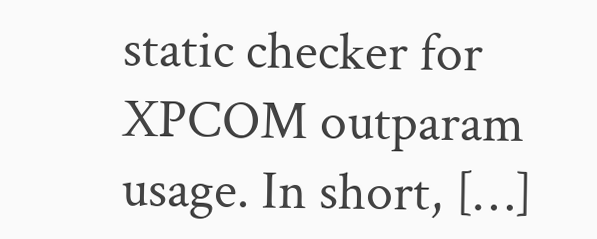static checker for XPCOM outparam usage. In short, […]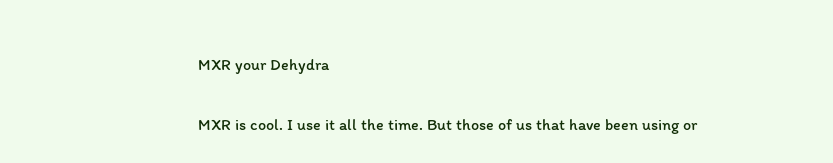MXR your Dehydra

MXR is cool. I use it all the time. But those of us that have been using or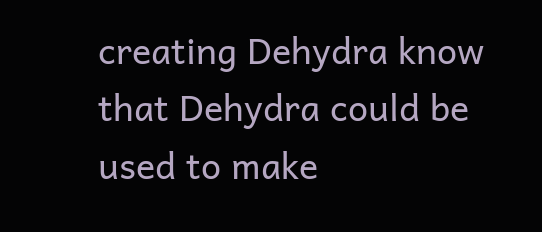creating Dehydra know that Dehydra could be used to make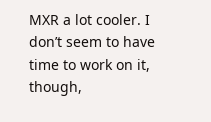MXR a lot cooler. I don’t seem to have time to work on it, though,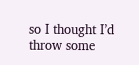so I thought I’d throw some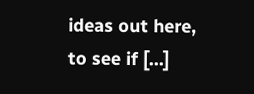ideas out here, to see if […]